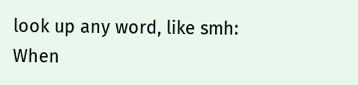look up any word, like smh:
When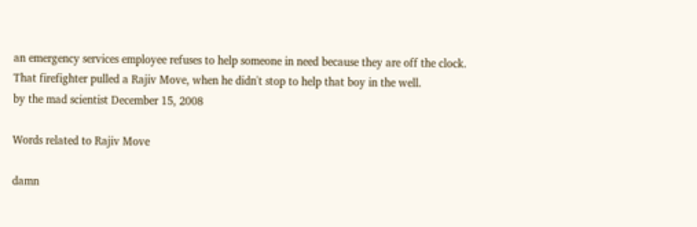an emergency services employee refuses to help someone in need because they are off the clock.
That firefighter pulled a Rajiv Move, when he didn't stop to help that boy in the well.
by the mad scientist December 15, 2008

Words related to Rajiv Move

damn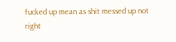fucked up mean as shit messed up not right